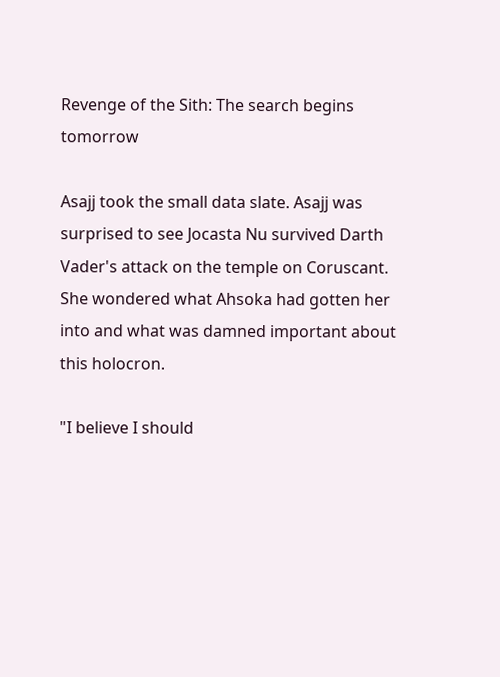Revenge of the Sith: The search begins tomorrow

Asajj took the small data slate. Asajj was surprised to see Jocasta Nu survived Darth Vader's attack on the temple on Coruscant. She wondered what Ahsoka had gotten her into and what was damned important about this holocron.

"I believe I should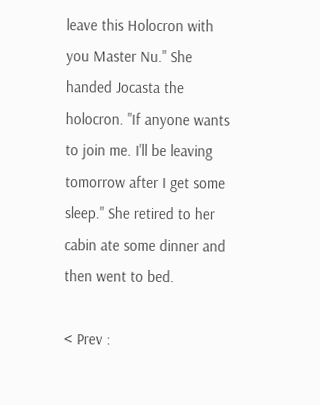leave this Holocron with you Master Nu." She handed Jocasta the holocron. "If anyone wants to join me. I'll be leaving tomorrow after I get some sleep." She retired to her cabin ate some dinner and then went to bed.

< Prev :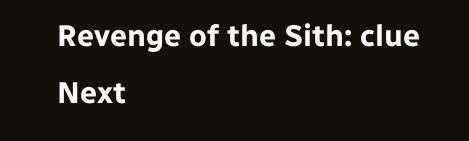Revenge of the Sith: clue Next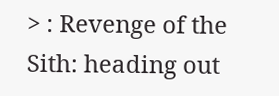> : Revenge of the Sith: heading out